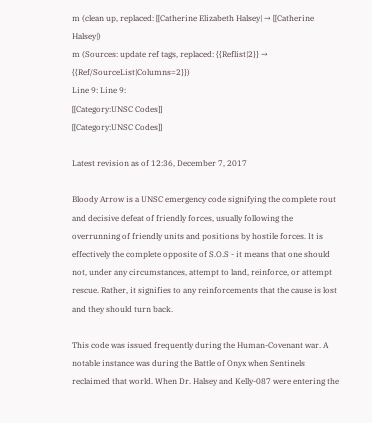m (clean up, replaced: [[Catherine Elizabeth Halsey| → [[Catherine Halsey|)
m (Sources: update ref tags, replaced: {{Reflist|2}} → {{Ref/SourceList|Columns=2}})
Line 9: Line 9:
[[Category:UNSC Codes]]
[[Category:UNSC Codes]]

Latest revision as of 12:36, December 7, 2017

Bloody Arrow is a UNSC emergency code signifying the complete rout and decisive defeat of friendly forces, usually following the overrunning of friendly units and positions by hostile forces. It is effectively the complete opposite of S.O.S - it means that one should not, under any circumstances, attempt to land, reinforce, or attempt rescue. Rather, it signifies to any reinforcements that the cause is lost and they should turn back.

This code was issued frequently during the Human-Covenant war. A notable instance was during the Battle of Onyx when Sentinels reclaimed that world. When Dr. Halsey and Kelly-087 were entering the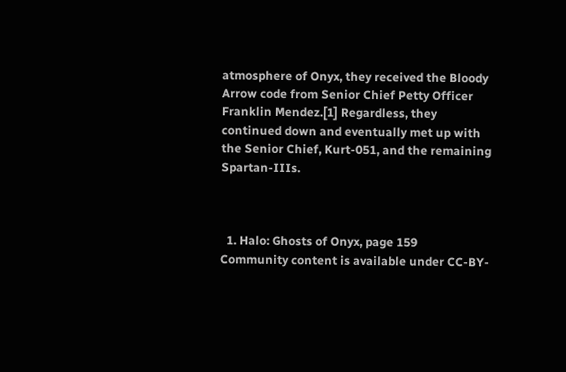atmosphere of Onyx, they received the Bloody Arrow code from Senior Chief Petty Officer Franklin Mendez.[1] Regardless, they continued down and eventually met up with the Senior Chief, Kurt-051, and the remaining Spartan-IIIs.



  1. Halo: Ghosts of Onyx, page 159
Community content is available under CC-BY-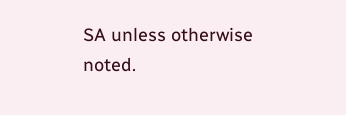SA unless otherwise noted.